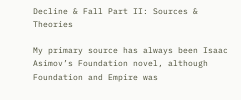Decline & Fall Part II: Sources & Theories

My primary source has always been Isaac Asimov’s Foundation novel, although Foundation and Empire was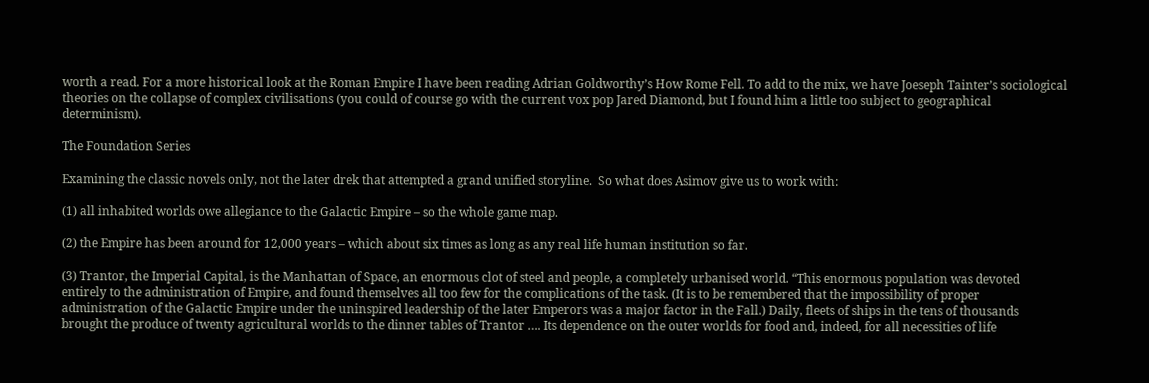worth a read. For a more historical look at the Roman Empire I have been reading Adrian Goldworthy’s How Rome Fell. To add to the mix, we have Joeseph Tainter’s sociological theories on the collapse of complex civilisations (you could of course go with the current vox pop Jared Diamond, but I found him a little too subject to geographical determinism).

The Foundation Series

Examining the classic novels only, not the later drek that attempted a grand unified storyline.  So what does Asimov give us to work with:

(1) all inhabited worlds owe allegiance to the Galactic Empire – so the whole game map.

(2) the Empire has been around for 12,000 years – which about six times as long as any real life human institution so far.

(3) Trantor, the Imperial Capital, is the Manhattan of Space, an enormous clot of steel and people, a completely urbanised world. “This enormous population was devoted entirely to the administration of Empire, and found themselves all too few for the complications of the task. (It is to be remembered that the impossibility of proper administration of the Galactic Empire under the uninspired leadership of the later Emperors was a major factor in the Fall.) Daily, fleets of ships in the tens of thousands brought the produce of twenty agricultural worlds to the dinner tables of Trantor …. Its dependence on the outer worlds for food and, indeed, for all necessities of life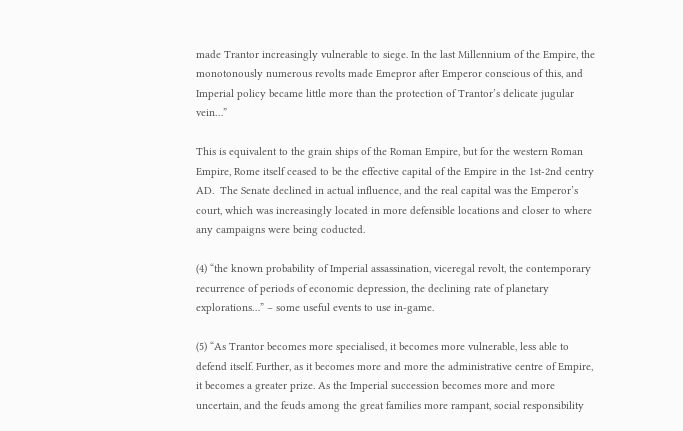made Trantor increasingly vulnerable to siege. In the last Millennium of the Empire, the monotonously numerous revolts made Emepror after Emperor conscious of this, and Imperial policy became little more than the protection of Trantor’s delicate jugular vein…”

This is equivalent to the grain ships of the Roman Empire, but for the western Roman Empire, Rome itself ceased to be the effective capital of the Empire in the 1st-2nd centry AD.  The Senate declined in actual influence, and the real capital was the Emperor’s court, which was increasingly located in more defensible locations and closer to where any campaigns were being coducted.

(4) “the known probability of Imperial assassination, viceregal revolt, the contemporary recurrence of periods of economic depression, the declining rate of planetary explorations…” – some useful events to use in-game.

(5) “As Trantor becomes more specialised, it becomes more vulnerable, less able to defend itself. Further, as it becomes more and more the administrative centre of Empire, it becomes a greater prize. As the Imperial succession becomes more and more uncertain, and the feuds among the great families more rampant, social responsibility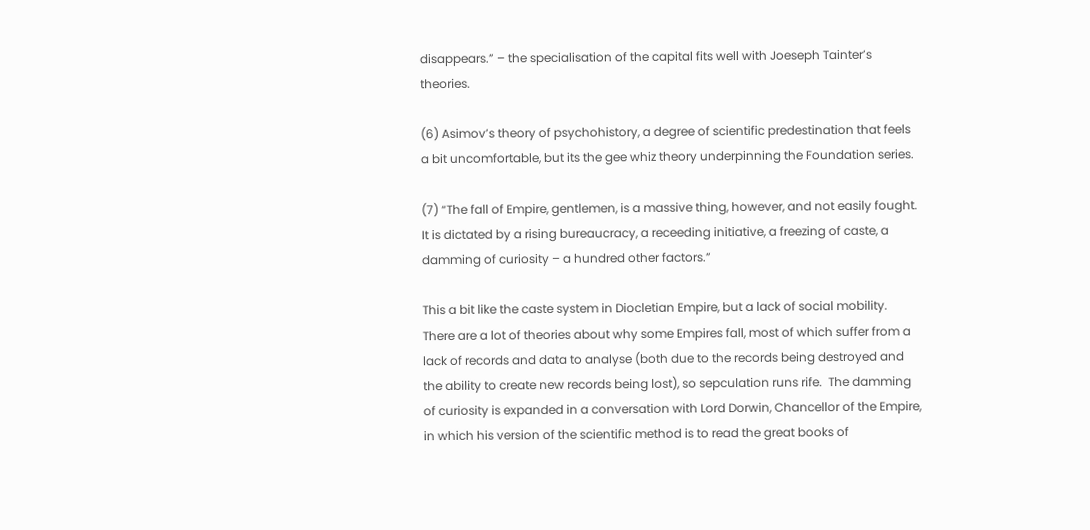disappears.” – the specialisation of the capital fits well with Joeseph Tainter’s theories.

(6) Asimov’s theory of psychohistory, a degree of scientific predestination that feels a bit uncomfortable, but its the gee whiz theory underpinning the Foundation series.

(7) “The fall of Empire, gentlemen, is a massive thing, however, and not easily fought. It is dictated by a rising bureaucracy, a receeding initiative, a freezing of caste, a damming of curiosity – a hundred other factors.”

This a bit like the caste system in Diocletian Empire, but a lack of social mobility.  There are a lot of theories about why some Empires fall, most of which suffer from a lack of records and data to analyse (both due to the records being destroyed and the ability to create new records being lost), so sepculation runs rife.  The damming of curiosity is expanded in a conversation with Lord Dorwin, Chancellor of the Empire, in which his version of the scientific method is to read the great books of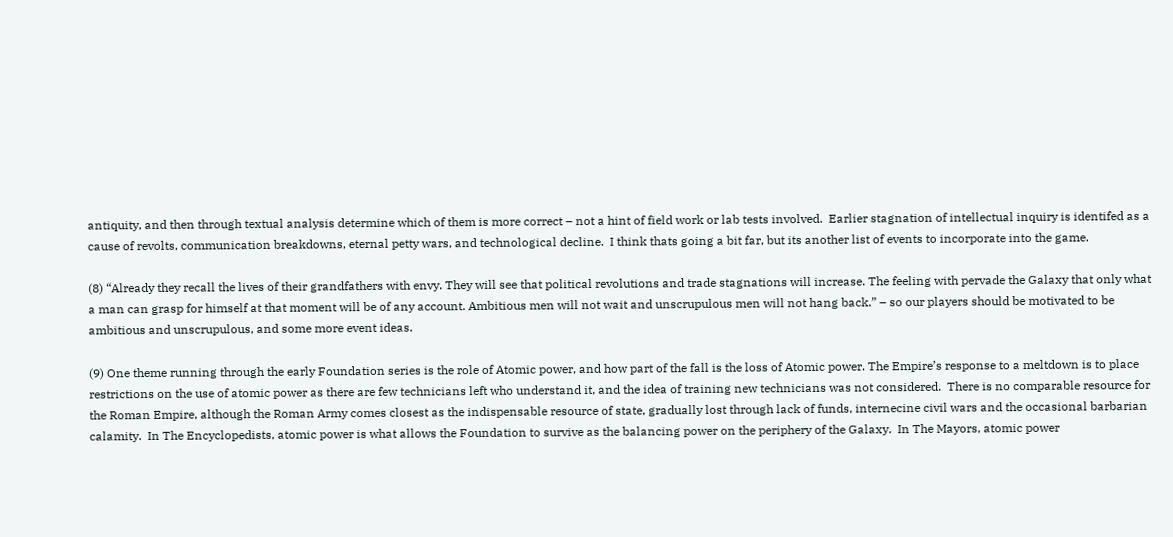antiquity, and then through textual analysis determine which of them is more correct – not a hint of field work or lab tests involved.  Earlier stagnation of intellectual inquiry is identifed as a cause of revolts, communication breakdowns, eternal petty wars, and technological decline.  I think thats going a bit far, but its another list of events to incorporate into the game.

(8) “Already they recall the lives of their grandfathers with envy. They will see that political revolutions and trade stagnations will increase. The feeling with pervade the Galaxy that only what a man can grasp for himself at that moment will be of any account. Ambitious men will not wait and unscrupulous men will not hang back.” – so our players should be motivated to be ambitious and unscrupulous, and some more event ideas.

(9) One theme running through the early Foundation series is the role of Atomic power, and how part of the fall is the loss of Atomic power. The Empire’s response to a meltdown is to place restrictions on the use of atomic power as there are few technicians left who understand it, and the idea of training new technicians was not considered.  There is no comparable resource for the Roman Empire, although the Roman Army comes closest as the indispensable resource of state, gradually lost through lack of funds, internecine civil wars and the occasional barbarian calamity.  In The Encyclopedists, atomic power is what allows the Foundation to survive as the balancing power on the periphery of the Galaxy.  In The Mayors, atomic power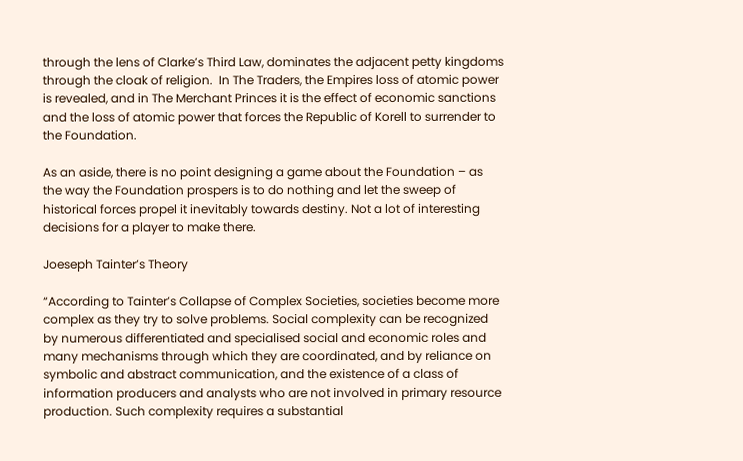through the lens of Clarke’s Third Law, dominates the adjacent petty kingdoms through the cloak of religion.  In The Traders, the Empires loss of atomic power is revealed, and in The Merchant Princes it is the effect of economic sanctions and the loss of atomic power that forces the Republic of Korell to surrender to the Foundation.

As an aside, there is no point designing a game about the Foundation – as the way the Foundation prospers is to do nothing and let the sweep of historical forces propel it inevitably towards destiny. Not a lot of interesting decisions for a player to make there.

Joeseph Tainter’s Theory

“According to Tainter’s Collapse of Complex Societies, societies become more complex as they try to solve problems. Social complexity can be recognized by numerous differentiated and specialised social and economic roles and many mechanisms through which they are coordinated, and by reliance on symbolic and abstract communication, and the existence of a class of information producers and analysts who are not involved in primary resource production. Such complexity requires a substantial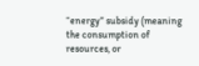“energy” subsidy (meaning the consumption of resources, or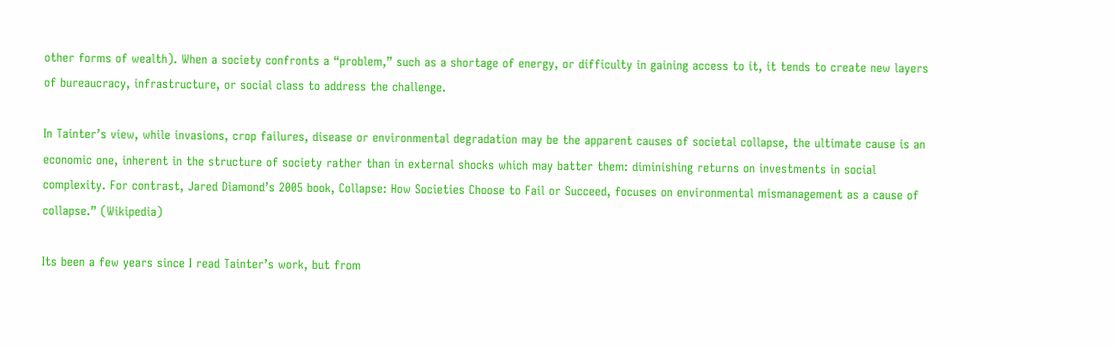other forms of wealth). When a society confronts a “problem,” such as a shortage of energy, or difficulty in gaining access to it, it tends to create new layers of bureaucracy, infrastructure, or social class to address the challenge.

In Tainter’s view, while invasions, crop failures, disease or environmental degradation may be the apparent causes of societal collapse, the ultimate cause is an economic one, inherent in the structure of society rather than in external shocks which may batter them: diminishing returns on investments in social complexity. For contrast, Jared Diamond’s 2005 book, Collapse: How Societies Choose to Fail or Succeed, focuses on environmental mismanagement as a cause of collapse.” (Wikipedia)

Its been a few years since I read Tainter’s work, but from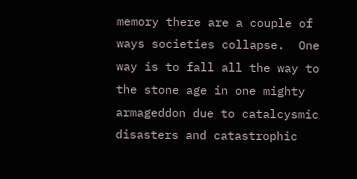memory there are a couple of ways societies collapse.  One way is to fall all the way to the stone age in one mighty armageddon due to catalcysmic disasters and catastrophic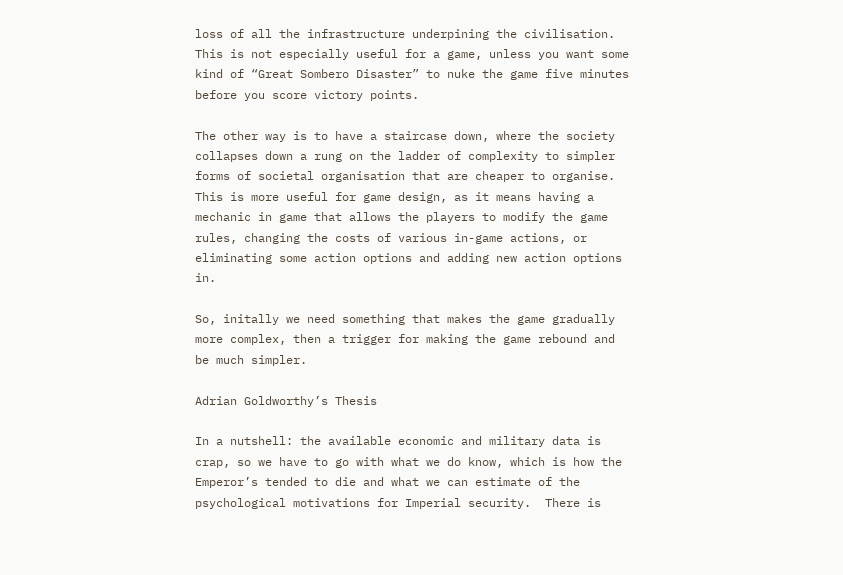loss of all the infrastructure underpining the civilisation.  This is not especially useful for a game, unless you want some kind of “Great Sombero Disaster” to nuke the game five minutes before you score victory points.

The other way is to have a staircase down, where the society collapses down a rung on the ladder of complexity to simpler forms of societal organisation that are cheaper to organise.  This is more useful for game design, as it means having a mechanic in game that allows the players to modify the game rules, changing the costs of various in-game actions, or eliminating some action options and adding new action options in.

So, initally we need something that makes the game gradually more complex, then a trigger for making the game rebound and be much simpler.

Adrian Goldworthy’s Thesis

In a nutshell: the available economic and military data is crap, so we have to go with what we do know, which is how the Emperor’s tended to die and what we can estimate of the psychological motivations for Imperial security.  There is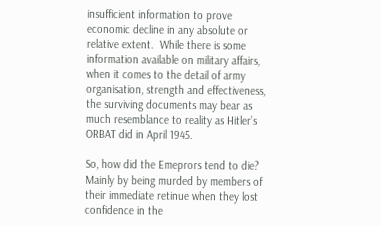insufficient information to prove economic decline in any absolute or relative extent.  While there is some information available on military affairs, when it comes to the detail of army organisation, strength and effectiveness, the surviving documents may bear as much resemblance to reality as Hitler’s ORBAT did in April 1945.

So, how did the Emeprors tend to die?  Mainly by being murded by members of their immediate retinue when they lost confidence in the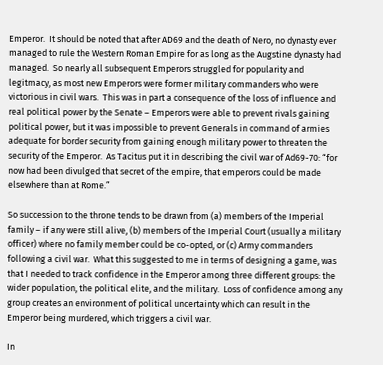Emperor.  It should be noted that after AD69 and the death of Nero, no dynasty ever managed to rule the Western Roman Empire for as long as the Augstine dynasty had managed.  So nearly all subsequent Emperors struggled for popularity and legitmacy, as most new Emperors were former military commanders who were victorious in civil wars.  This was in part a consequence of the loss of influence and real political power by the Senate – Emperors were able to prevent rivals gaining political power, but it was impossible to prevent Generals in command of armies adequate for border security from gaining enough military power to threaten the security of the Emperor.  As Tacitus put it in describing the civil war of Ad69-70: “for now had been divulged that secret of the empire, that emperors could be made elsewhere than at Rome.”

So succession to the throne tends to be drawn from (a) members of the Imperial family – if any were still alive, (b) members of the Imperial Court (usually a military officer) where no family member could be co-opted, or (c) Army commanders following a civil war.  What this suggested to me in terms of designing a game, was that I needed to track confidence in the Emperor among three different groups: the wider population, the political elite, and the military.  Loss of confidence among any group creates an environment of political uncertainty which can result in the Emperor being murdered, which triggers a civil war.

In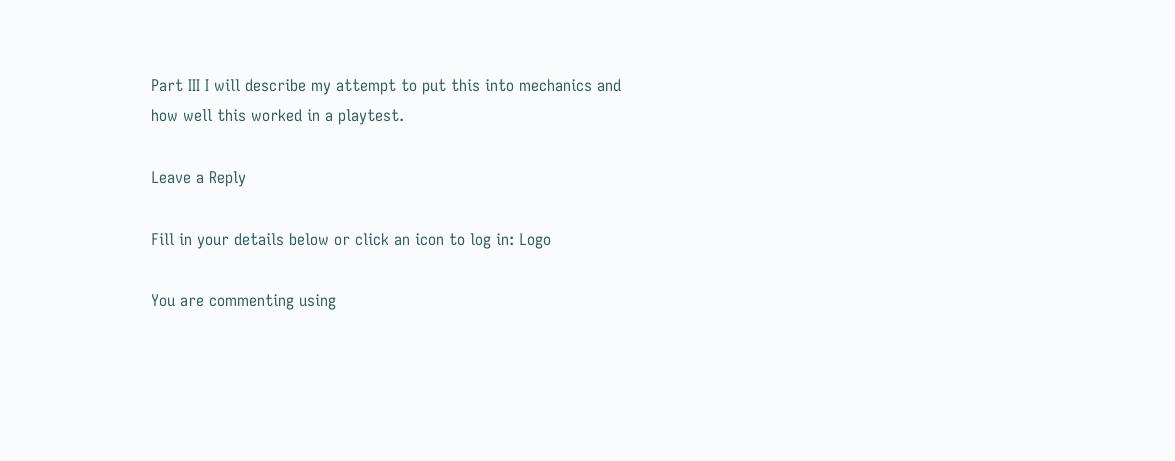Part III I will describe my attempt to put this into mechanics and how well this worked in a playtest.

Leave a Reply

Fill in your details below or click an icon to log in: Logo

You are commenting using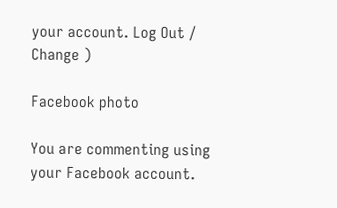your account. Log Out /  Change )

Facebook photo

You are commenting using your Facebook account.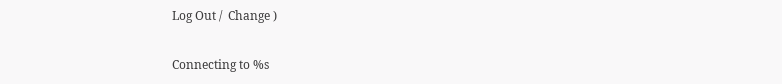Log Out /  Change )

Connecting to %s